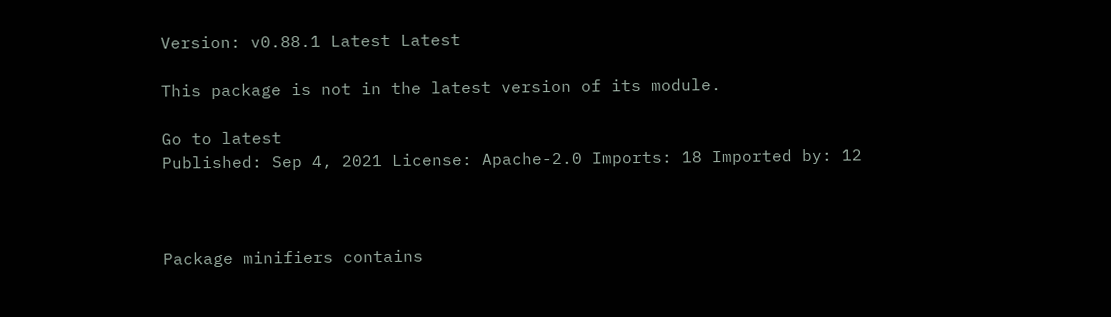Version: v0.88.1 Latest Latest

This package is not in the latest version of its module.

Go to latest
Published: Sep 4, 2021 License: Apache-2.0 Imports: 18 Imported by: 12



Package minifiers contains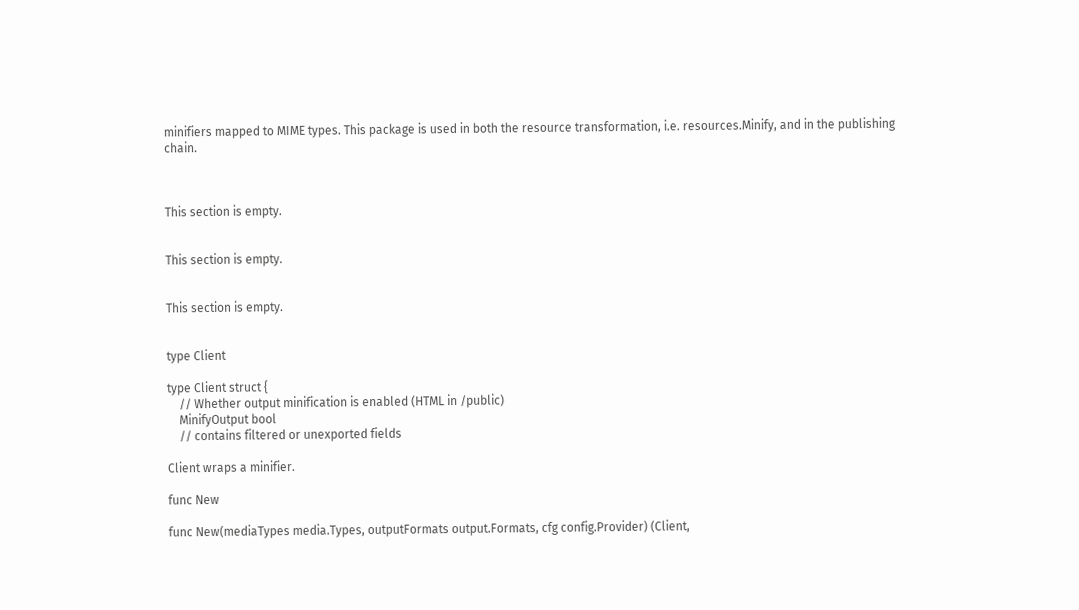minifiers mapped to MIME types. This package is used in both the resource transformation, i.e. resources.Minify, and in the publishing chain.



This section is empty.


This section is empty.


This section is empty.


type Client

type Client struct {
    // Whether output minification is enabled (HTML in /public)
    MinifyOutput bool
    // contains filtered or unexported fields

Client wraps a minifier.

func New

func New(mediaTypes media.Types, outputFormats output.Formats, cfg config.Provider) (Client,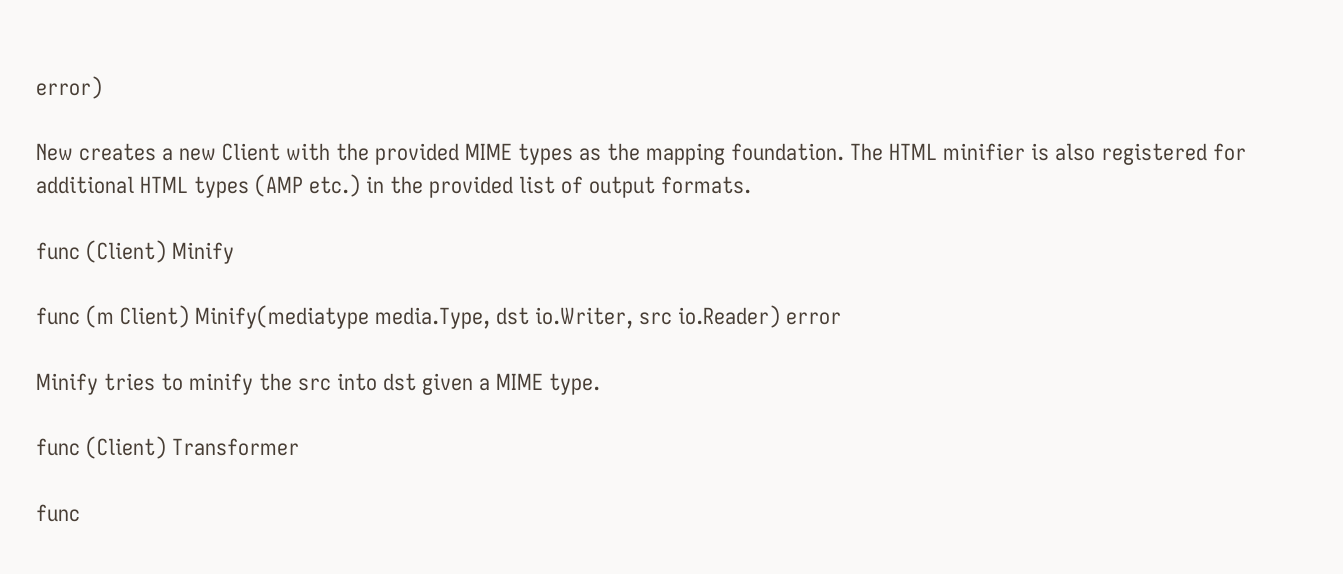error)

New creates a new Client with the provided MIME types as the mapping foundation. The HTML minifier is also registered for additional HTML types (AMP etc.) in the provided list of output formats.

func (Client) Minify

func (m Client) Minify(mediatype media.Type, dst io.Writer, src io.Reader) error

Minify tries to minify the src into dst given a MIME type.

func (Client) Transformer

func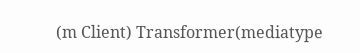(m Client) Transformer(mediatype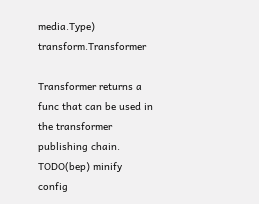media.Type) transform.Transformer

Transformer returns a func that can be used in the transformer publishing chain. TODO(bep) minify config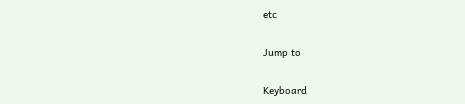etc

Jump to

Keyboard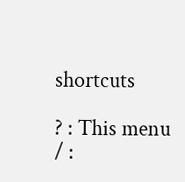shortcuts

? : This menu
/ :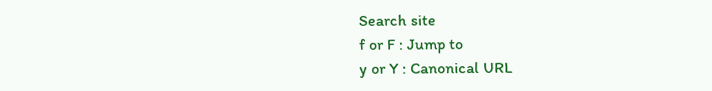Search site
f or F : Jump to
y or Y : Canonical URL